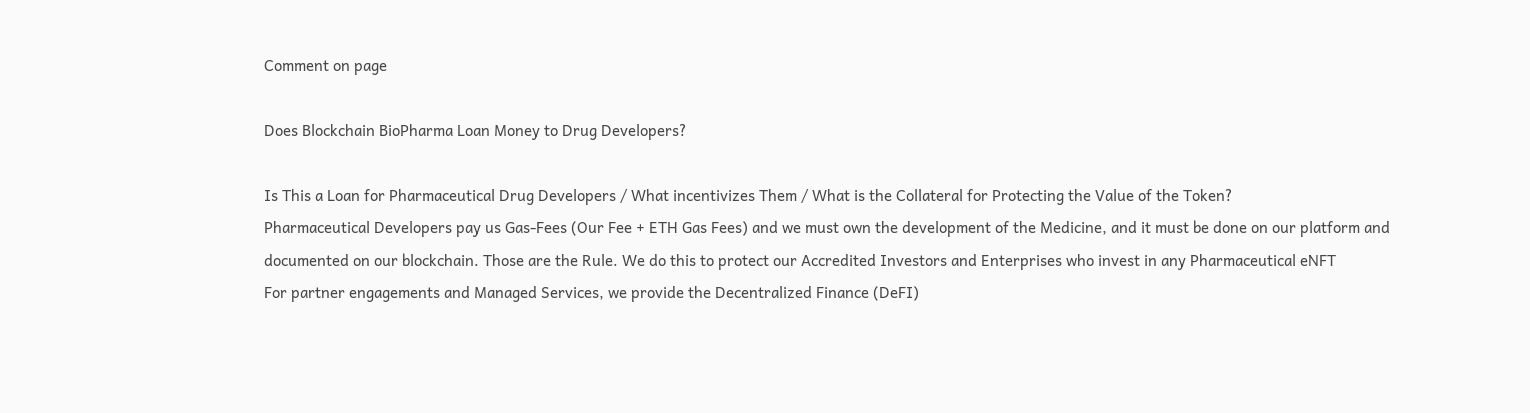Comment on page

Does Blockchain BioPharma Loan Money to Drug Developers?

Is This a Loan for Pharmaceutical Drug Developers / What incentivizes Them / What is the Collateral for Protecting the Value of the Token?
Pharmaceutical Developers pay us Gas-Fees (Our Fee + ETH Gas Fees) and we must own the development of the Medicine, and it must be done on our platform and documented on our blockchain. Those are the Rule. We do this to protect our Accredited Investors and Enterprises who invest in any Pharmaceutical eNFT
For partner engagements and Managed Services, we provide the Decentralized Finance (DeFI)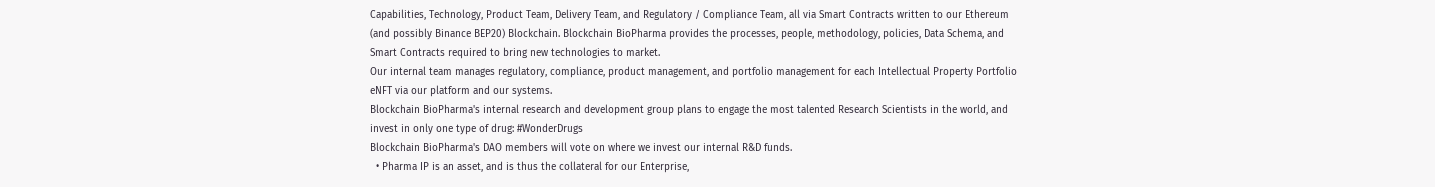Capabilities, Technology, Product Team, Delivery Team, and Regulatory / Compliance Team, all via Smart Contracts written to our Ethereum (and possibly Binance BEP20) Blockchain. Blockchain BioPharma provides the processes, people, methodology, policies, Data Schema, and Smart Contracts required to bring new technologies to market.
Our internal team manages regulatory, compliance, product management, and portfolio management for each Intellectual Property Portfolio eNFT via our platform and our systems.
Blockchain BioPharma's internal research and development group plans to engage the most talented Research Scientists in the world, and invest in only one type of drug: #WonderDrugs
Blockchain BioPharma's DAO members will vote on where we invest our internal R&D funds.
  • Pharma IP is an asset, and is thus the collateral for our Enterprise,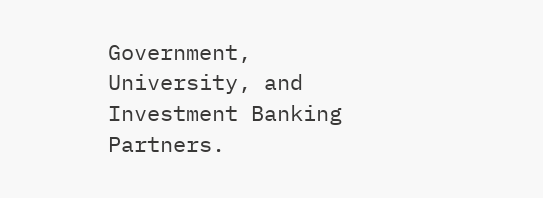Government, University, and Investment Banking Partners.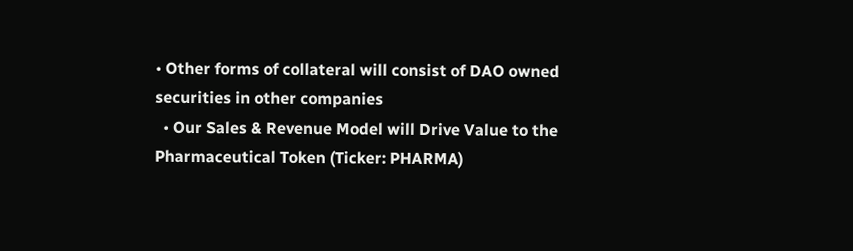• Other forms of collateral will consist of DAO owned securities in other companies
  • Our Sales & Revenue Model will Drive Value to the Pharmaceutical Token (Ticker: PHARMA)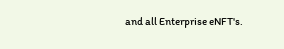and all Enterprise eNFT's.